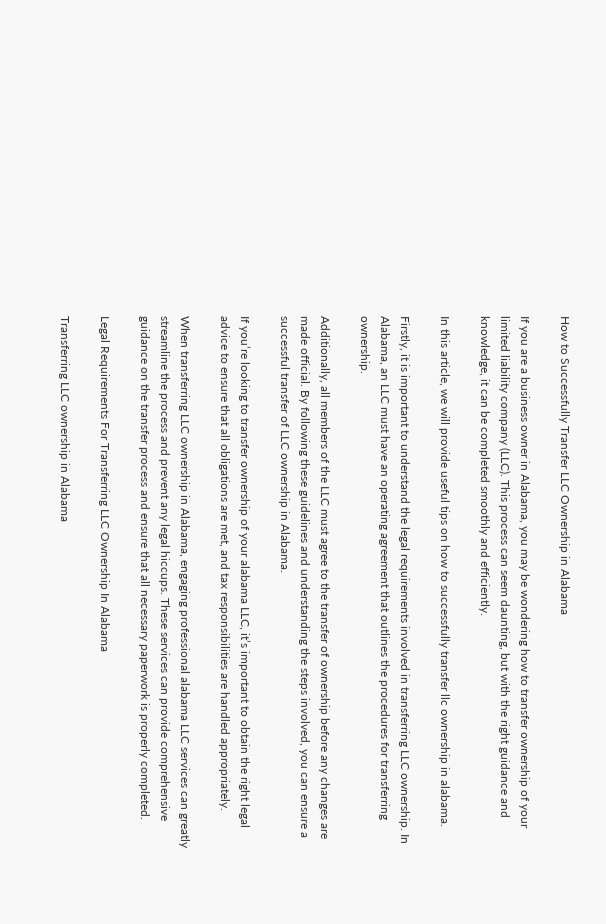How to Successfully Transfer LLC Ownership in Alabama

If you are a business owner in Alabama, you may be wondering how to transfer ownership of your limited liability company (LLC). This process can seem daunting, but with the right guidance and knowledge, it can be completed smoothly and efficiently.

In this article, we will provide useful tips on how to successfully transfer llc ownership in alabama.

Firstly, it is important to understand the legal requirements involved in transferring LLC ownership. In Alabama, an LLC must have an operating agreement that outlines the procedures for transferring ownership.

Additionally, all members of the LLC must agree to the transfer of ownership before any changes are made official. By following these guidelines and understanding the steps involved, you can ensure a successful transfer of LLC ownership in Alabama.

If you’re looking to transfer ownership of your alabama LLC, it’s important to obtain the right legal advice to ensure that all obligations are met, and tax responsibilities are handled appropriately.

When transferring LLC ownership in Alabama, engaging professional alabama LLC services can greatly streamline the process and prevent any legal hiccups. These services can provide comprehensive guidance on the transfer process and ensure that all necessary paperwork is properly completed.

Legal Requirements For Transferring LLC Ownership In Alabama

Transferring LLC ownership in Alabama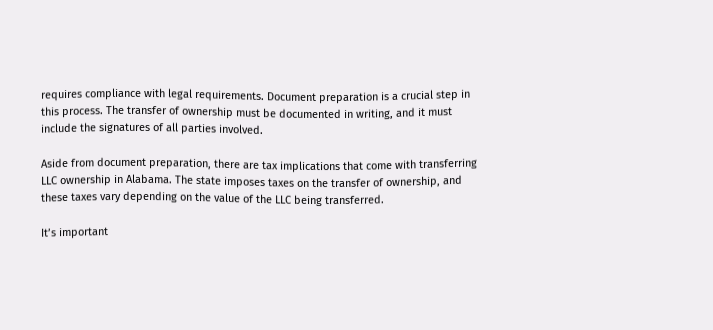requires compliance with legal requirements. Document preparation is a crucial step in this process. The transfer of ownership must be documented in writing, and it must include the signatures of all parties involved.

Aside from document preparation, there are tax implications that come with transferring LLC ownership in Alabama. The state imposes taxes on the transfer of ownership, and these taxes vary depending on the value of the LLC being transferred.

It’s important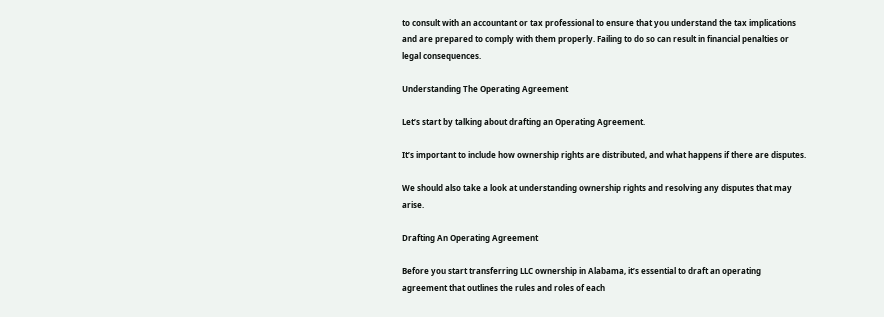to consult with an accountant or tax professional to ensure that you understand the tax implications and are prepared to comply with them properly. Failing to do so can result in financial penalties or legal consequences.

Understanding The Operating Agreement

Let’s start by talking about drafting an Operating Agreement.

It’s important to include how ownership rights are distributed, and what happens if there are disputes.

We should also take a look at understanding ownership rights and resolving any disputes that may arise.

Drafting An Operating Agreement

Before you start transferring LLC ownership in Alabama, it’s essential to draft an operating agreement that outlines the rules and roles of each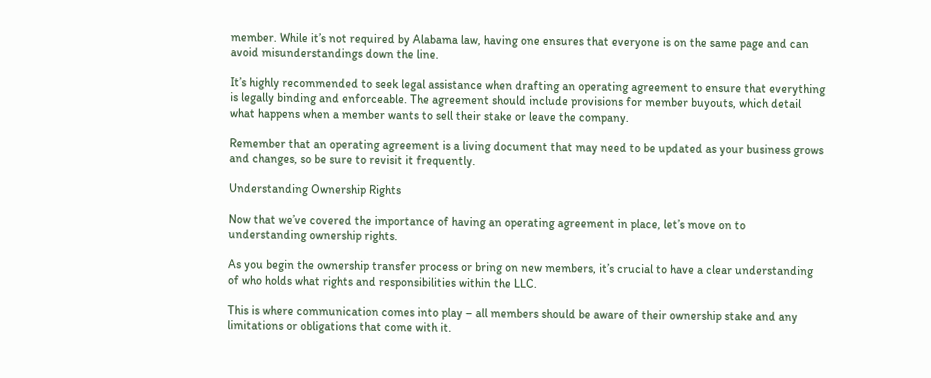member. While it’s not required by Alabama law, having one ensures that everyone is on the same page and can avoid misunderstandings down the line.

It’s highly recommended to seek legal assistance when drafting an operating agreement to ensure that everything is legally binding and enforceable. The agreement should include provisions for member buyouts, which detail what happens when a member wants to sell their stake or leave the company.

Remember that an operating agreement is a living document that may need to be updated as your business grows and changes, so be sure to revisit it frequently.

Understanding Ownership Rights

Now that we’ve covered the importance of having an operating agreement in place, let’s move on to understanding ownership rights.

As you begin the ownership transfer process or bring on new members, it’s crucial to have a clear understanding of who holds what rights and responsibilities within the LLC.

This is where communication comes into play – all members should be aware of their ownership stake and any limitations or obligations that come with it.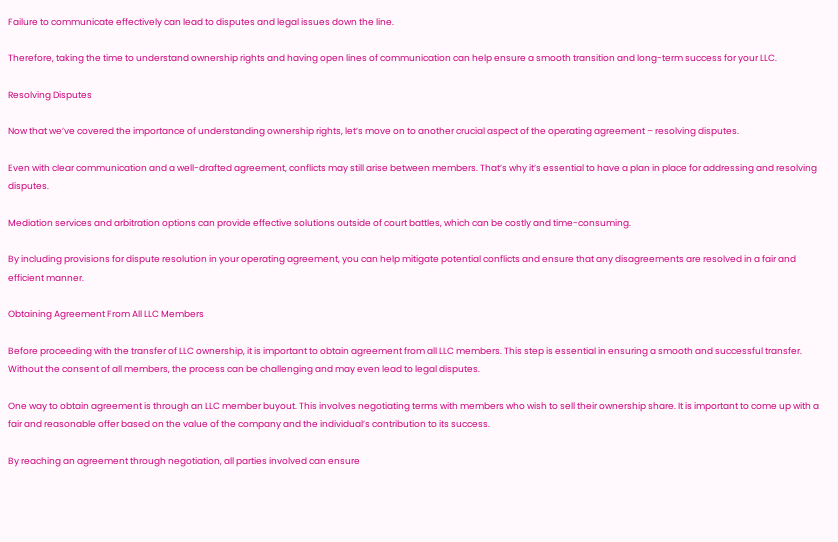Failure to communicate effectively can lead to disputes and legal issues down the line.

Therefore, taking the time to understand ownership rights and having open lines of communication can help ensure a smooth transition and long-term success for your LLC.

Resolving Disputes

Now that we’ve covered the importance of understanding ownership rights, let’s move on to another crucial aspect of the operating agreement – resolving disputes.

Even with clear communication and a well-drafted agreement, conflicts may still arise between members. That’s why it’s essential to have a plan in place for addressing and resolving disputes.

Mediation services and arbitration options can provide effective solutions outside of court battles, which can be costly and time-consuming.

By including provisions for dispute resolution in your operating agreement, you can help mitigate potential conflicts and ensure that any disagreements are resolved in a fair and efficient manner.

Obtaining Agreement From All LLC Members

Before proceeding with the transfer of LLC ownership, it is important to obtain agreement from all LLC members. This step is essential in ensuring a smooth and successful transfer. Without the consent of all members, the process can be challenging and may even lead to legal disputes.

One way to obtain agreement is through an LLC member buyout. This involves negotiating terms with members who wish to sell their ownership share. It is important to come up with a fair and reasonable offer based on the value of the company and the individual’s contribution to its success.

By reaching an agreement through negotiation, all parties involved can ensure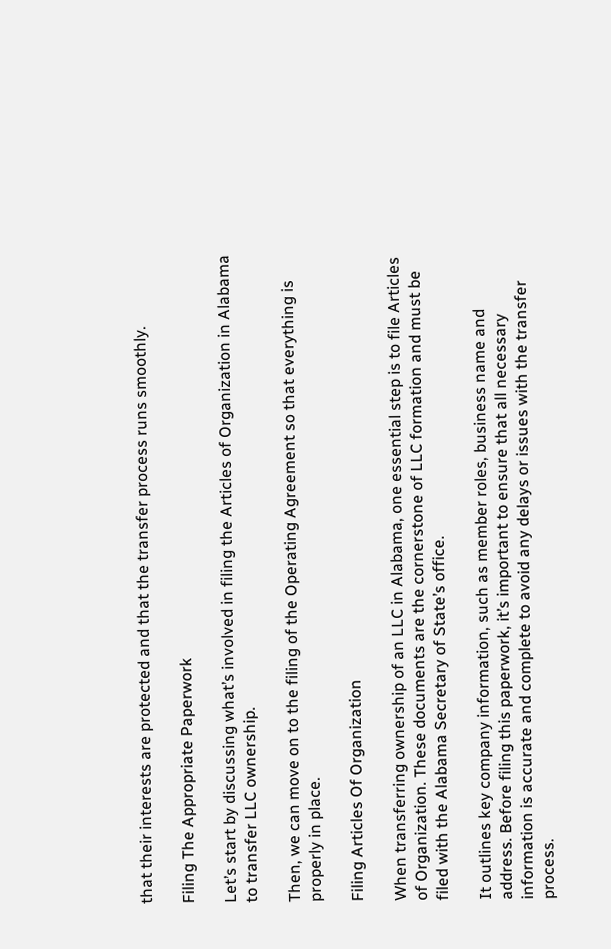that their interests are protected and that the transfer process runs smoothly.

Filing The Appropriate Paperwork

Let’s start by discussing what’s involved in filing the Articles of Organization in Alabama to transfer LLC ownership.

Then, we can move on to the filing of the Operating Agreement so that everything is properly in place.

Filing Articles Of Organization

When transferring ownership of an LLC in Alabama, one essential step is to file Articles of Organization. These documents are the cornerstone of LLC formation and must be filed with the Alabama Secretary of State’s office.

It outlines key company information, such as member roles, business name and address. Before filing this paperwork, it’s important to ensure that all necessary information is accurate and complete to avoid any delays or issues with the transfer process.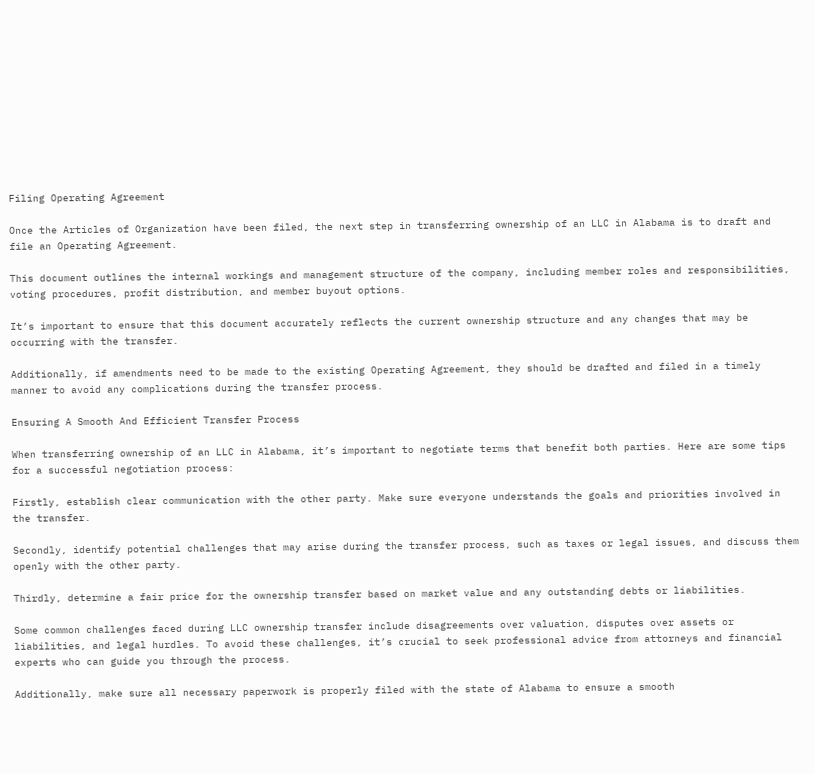Filing Operating Agreement

Once the Articles of Organization have been filed, the next step in transferring ownership of an LLC in Alabama is to draft and file an Operating Agreement.

This document outlines the internal workings and management structure of the company, including member roles and responsibilities, voting procedures, profit distribution, and member buyout options.

It’s important to ensure that this document accurately reflects the current ownership structure and any changes that may be occurring with the transfer.

Additionally, if amendments need to be made to the existing Operating Agreement, they should be drafted and filed in a timely manner to avoid any complications during the transfer process.

Ensuring A Smooth And Efficient Transfer Process

When transferring ownership of an LLC in Alabama, it’s important to negotiate terms that benefit both parties. Here are some tips for a successful negotiation process:

Firstly, establish clear communication with the other party. Make sure everyone understands the goals and priorities involved in the transfer.

Secondly, identify potential challenges that may arise during the transfer process, such as taxes or legal issues, and discuss them openly with the other party.

Thirdly, determine a fair price for the ownership transfer based on market value and any outstanding debts or liabilities.

Some common challenges faced during LLC ownership transfer include disagreements over valuation, disputes over assets or liabilities, and legal hurdles. To avoid these challenges, it’s crucial to seek professional advice from attorneys and financial experts who can guide you through the process.

Additionally, make sure all necessary paperwork is properly filed with the state of Alabama to ensure a smooth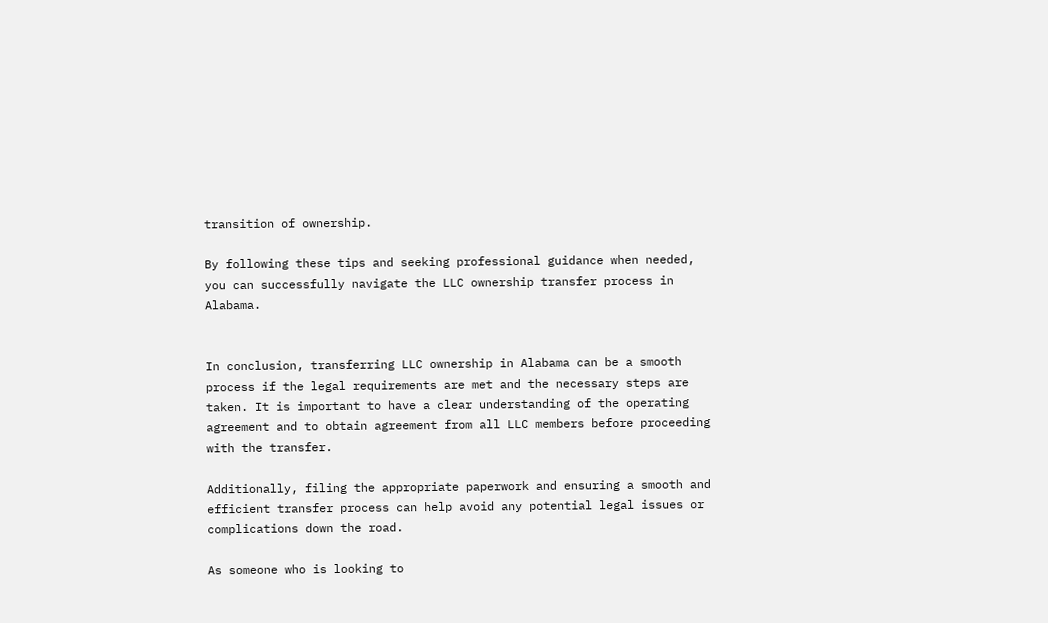transition of ownership.

By following these tips and seeking professional guidance when needed, you can successfully navigate the LLC ownership transfer process in Alabama.


In conclusion, transferring LLC ownership in Alabama can be a smooth process if the legal requirements are met and the necessary steps are taken. It is important to have a clear understanding of the operating agreement and to obtain agreement from all LLC members before proceeding with the transfer.

Additionally, filing the appropriate paperwork and ensuring a smooth and efficient transfer process can help avoid any potential legal issues or complications down the road.

As someone who is looking to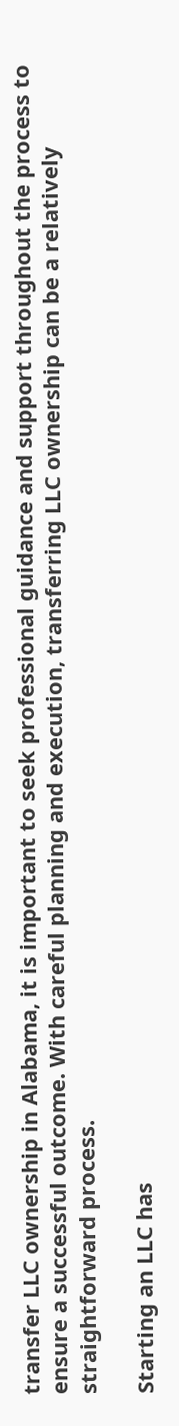transfer LLC ownership in Alabama, it is important to seek professional guidance and support throughout the process to ensure a successful outcome. With careful planning and execution, transferring LLC ownership can be a relatively straightforward process.

Starting an LLC has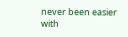never been easier with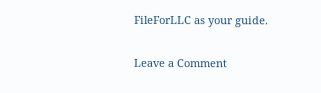FileForLLC as your guide.

Leave a Comment